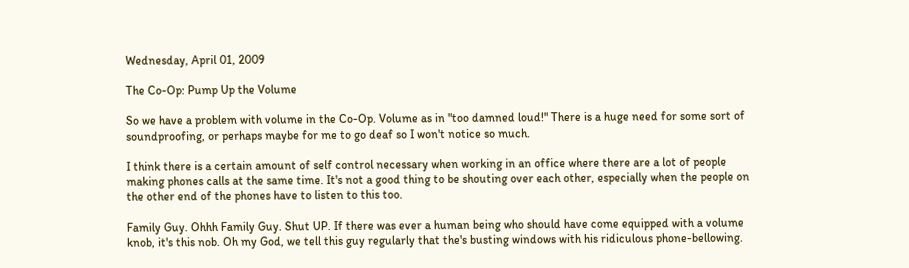Wednesday, April 01, 2009

The Co-Op: Pump Up the Volume

So we have a problem with volume in the Co-Op. Volume as in "too damned loud!" There is a huge need for some sort of soundproofing, or perhaps maybe for me to go deaf so I won't notice so much.

I think there is a certain amount of self control necessary when working in an office where there are a lot of people making phones calls at the same time. It's not a good thing to be shouting over each other, especially when the people on the other end of the phones have to listen to this too.

Family Guy. Ohhh Family Guy. Shut UP. If there was ever a human being who should have come equipped with a volume knob, it's this nob. Oh my God, we tell this guy regularly that the's busting windows with his ridiculous phone-bellowing.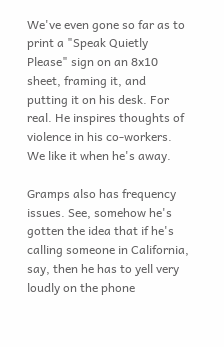We've even gone so far as to print a "Speak Quietly Please" sign on an 8x10 sheet, framing it, and putting it on his desk. For real. He inspires thoughts of violence in his co-workers. We like it when he's away.

Gramps also has frequency issues. See, somehow he's gotten the idea that if he's calling someone in California, say, then he has to yell very loudly on the phone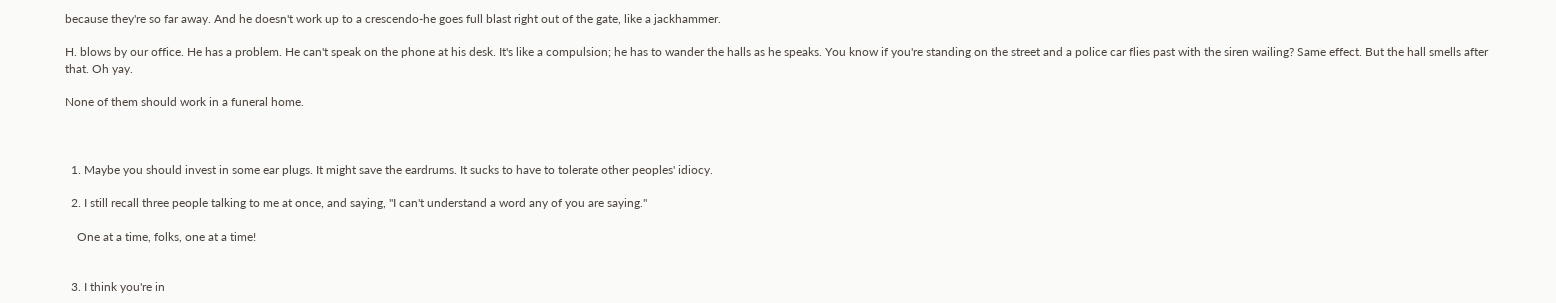because they're so far away. And he doesn't work up to a crescendo-he goes full blast right out of the gate, like a jackhammer.

H. blows by our office. He has a problem. He can't speak on the phone at his desk. It's like a compulsion; he has to wander the halls as he speaks. You know if you're standing on the street and a police car flies past with the siren wailing? Same effect. But the hall smells after that. Oh yay.

None of them should work in a funeral home.



  1. Maybe you should invest in some ear plugs. It might save the eardrums. It sucks to have to tolerate other peoples' idiocy.

  2. I still recall three people talking to me at once, and saying, "I can't understand a word any of you are saying."

    One at a time, folks, one at a time!


  3. I think you're in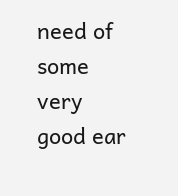need of some very good ear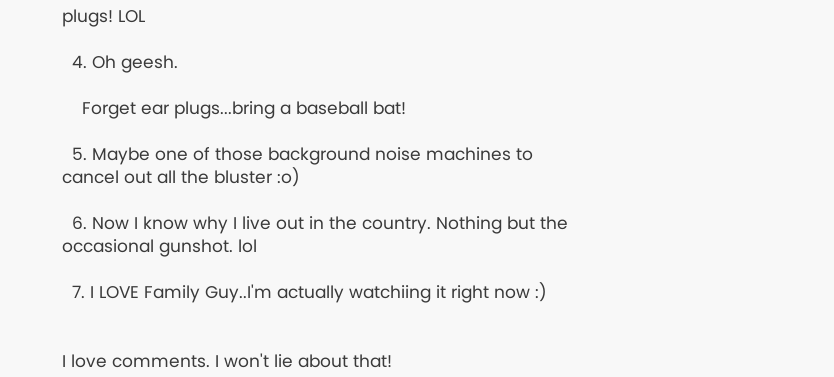plugs! LOL

  4. Oh geesh.

    Forget ear plugs...bring a baseball bat!

  5. Maybe one of those background noise machines to cancel out all the bluster :o)

  6. Now I know why I live out in the country. Nothing but the occasional gunshot. lol

  7. I LOVE Family Guy..I'm actually watchiing it right now :)


I love comments. I won't lie about that!